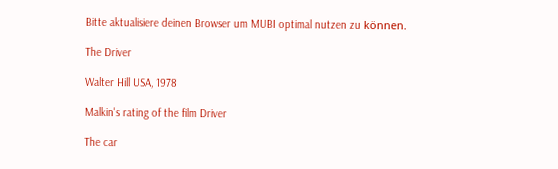Bitte aktualisiere deinen Browser um MUBI optimal nutzen zu können.

The Driver

Walter Hill USA, 1978

Malkin's rating of the film Driver

The car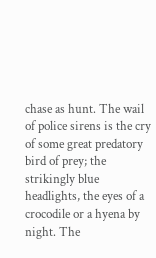chase as hunt. The wail of police sirens is the cry of some great predatory bird of prey; the strikingly blue headlights, the eyes of a crocodile or a hyena by night. The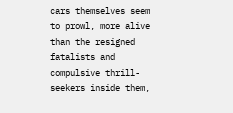cars themselves seem to prowl, more alive than the resigned fatalists and compulsive thrill-seekers inside them,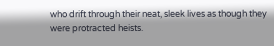who drift through their neat, sleek lives as though they were protracted heists.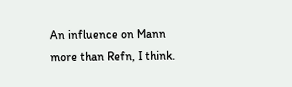An influence on Mann more than Refn, I think.